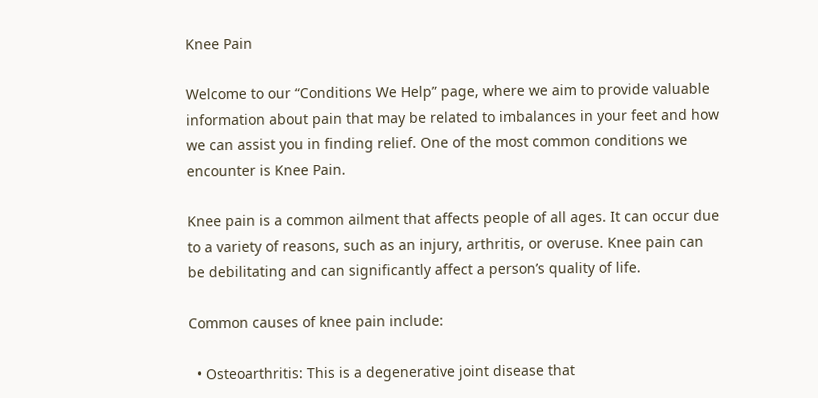Knee Pain

Welcome to our “Conditions We Help” page, where we aim to provide valuable information about pain that may be related to imbalances in your feet and how we can assist you in finding relief. One of the most common conditions we encounter is Knee Pain.

Knee pain is a common ailment that affects people of all ages. It can occur due to a variety of reasons, such as an injury, arthritis, or overuse. Knee pain can be debilitating and can significantly affect a person’s quality of life.

Common causes of knee pain include:

  • Osteoarthritis: This is a degenerative joint disease that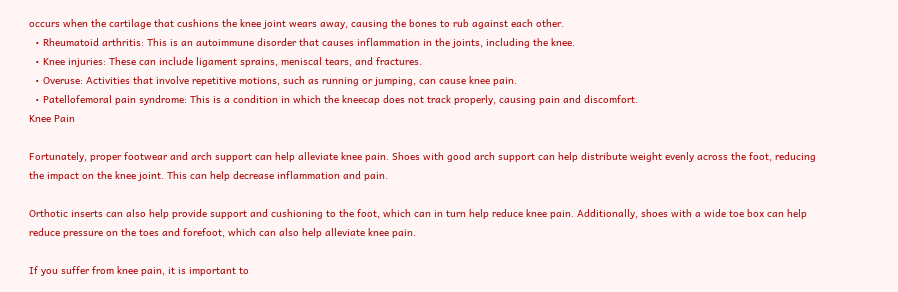occurs when the cartilage that cushions the knee joint wears away, causing the bones to rub against each other.
  • Rheumatoid arthritis: This is an autoimmune disorder that causes inflammation in the joints, including the knee.
  • Knee injuries: These can include ligament sprains, meniscal tears, and fractures.
  • Overuse: Activities that involve repetitive motions, such as running or jumping, can cause knee pain.
  • Patellofemoral pain syndrome: This is a condition in which the kneecap does not track properly, causing pain and discomfort.
Knee Pain

Fortunately, proper footwear and arch support can help alleviate knee pain. Shoes with good arch support can help distribute weight evenly across the foot, reducing the impact on the knee joint. This can help decrease inflammation and pain.

Orthotic inserts can also help provide support and cushioning to the foot, which can in turn help reduce knee pain. Additionally, shoes with a wide toe box can help reduce pressure on the toes and forefoot, which can also help alleviate knee pain.

If you suffer from knee pain, it is important to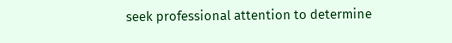seek professional attention to determine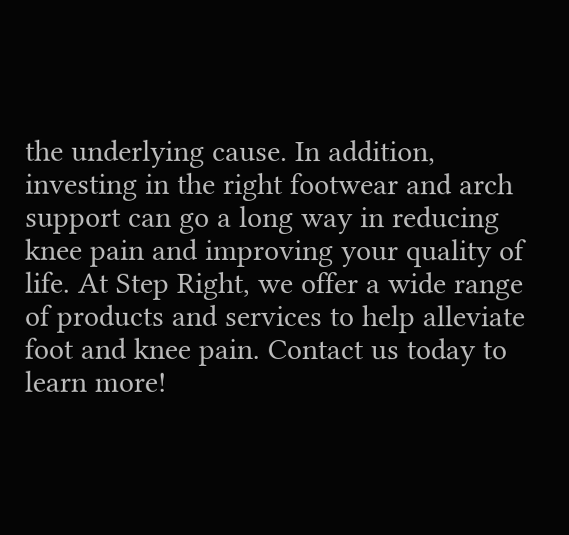the underlying cause. In addition, investing in the right footwear and arch support can go a long way in reducing knee pain and improving your quality of life. At Step Right, we offer a wide range of products and services to help alleviate foot and knee pain. Contact us today to learn more!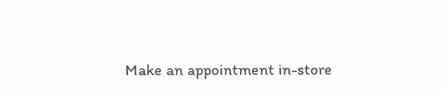Make an appointment in-store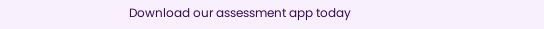Download our assessment app today